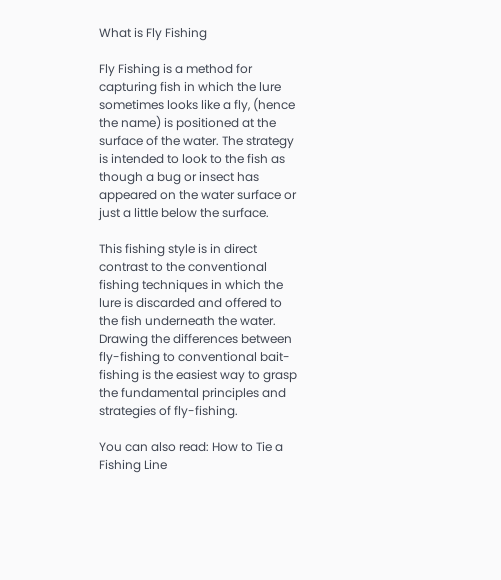What is Fly Fishing

Fly Fishing is a method for capturing fish in which the lure sometimes looks like a fly, (hence the name) is positioned at the surface of the water. The strategy is intended to look to the fish as though a bug or insect has appeared on the water surface or just a little below the surface.

This fishing style is in direct contrast to the conventional fishing techniques in which the lure is discarded and offered to the fish underneath the water. Drawing the differences between fly-fishing to conventional bait-fishing is the easiest way to grasp the fundamental principles and strategies of fly-fishing.

You can also read: How to Tie a Fishing Line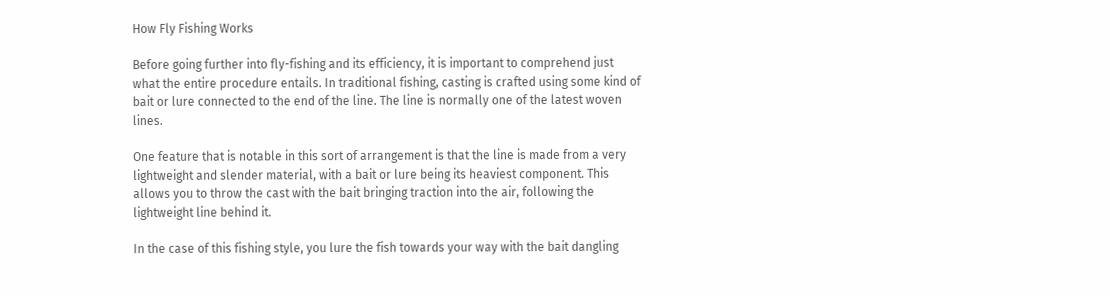How Fly Fishing Works

Before going further into fly-fishing and its efficiency, it is important to comprehend just what the entire procedure entails. In traditional fishing, casting is crafted using some kind of bait or lure connected to the end of the line. The line is normally one of the latest woven lines.

One feature that is notable in this sort of arrangement is that the line is made from a very lightweight and slender material, with a bait or lure being its heaviest component. This allows you to throw the cast with the bait bringing traction into the air, following the lightweight line behind it.

In the case of this fishing style, you lure the fish towards your way with the bait dangling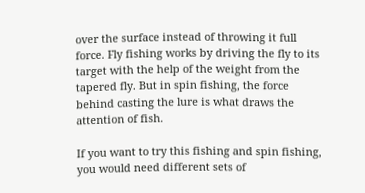over the surface instead of throwing it full force. Fly fishing works by driving the fly to its target with the help of the weight from the tapered fly. But in spin fishing, the force behind casting the lure is what draws the attention of fish.

If you want to try this fishing and spin fishing, you would need different sets of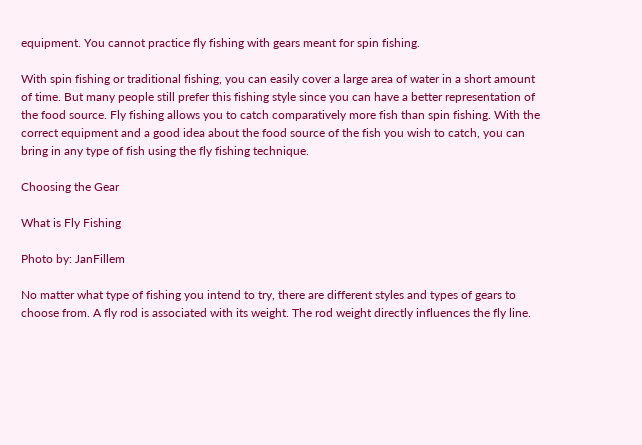equipment. You cannot practice fly fishing with gears meant for spin fishing.

With spin fishing or traditional fishing, you can easily cover a large area of water in a short amount of time. But many people still prefer this fishing style since you can have a better representation of the food source. Fly fishing allows you to catch comparatively more fish than spin fishing. With the correct equipment and a good idea about the food source of the fish you wish to catch, you can bring in any type of fish using the fly fishing technique.

Choosing the Gear

What is Fly Fishing

Photo by: JanFillem

No matter what type of fishing you intend to try, there are different styles and types of gears to choose from. A fly rod is associated with its weight. The rod weight directly influences the fly line.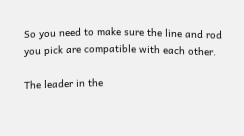So you need to make sure the line and rod you pick are compatible with each other.

The leader in the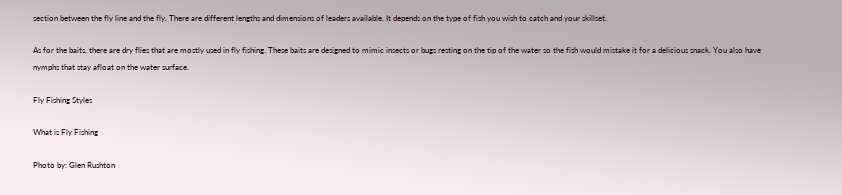section between the fly line and the fly. There are different lengths and dimensions of leaders available. It depends on the type of fish you wish to catch and your skillset.

As for the baits, there are dry flies that are mostly used in fly fishing. These baits are designed to mimic insects or bugs resting on the tip of the water so the fish would mistake it for a delicious snack. You also have nymphs that stay afloat on the water surface.

Fly Fishing Styles

What is Fly Fishing

Photo by: Glen Rushton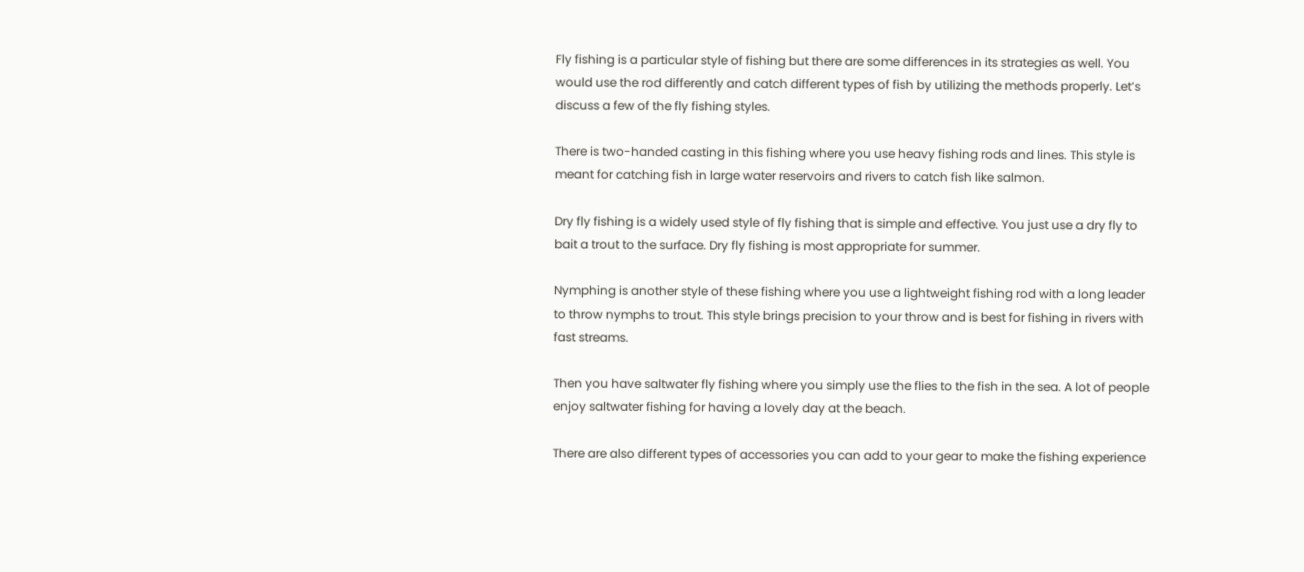Fly fishing is a particular style of fishing but there are some differences in its strategies as well. You would use the rod differently and catch different types of fish by utilizing the methods properly. Let’s discuss a few of the fly fishing styles.

There is two-handed casting in this fishing where you use heavy fishing rods and lines. This style is meant for catching fish in large water reservoirs and rivers to catch fish like salmon.

Dry fly fishing is a widely used style of fly fishing that is simple and effective. You just use a dry fly to bait a trout to the surface. Dry fly fishing is most appropriate for summer.

Nymphing is another style of these fishing where you use a lightweight fishing rod with a long leader to throw nymphs to trout. This style brings precision to your throw and is best for fishing in rivers with fast streams.

Then you have saltwater fly fishing where you simply use the flies to the fish in the sea. A lot of people enjoy saltwater fishing for having a lovely day at the beach.

There are also different types of accessories you can add to your gear to make the fishing experience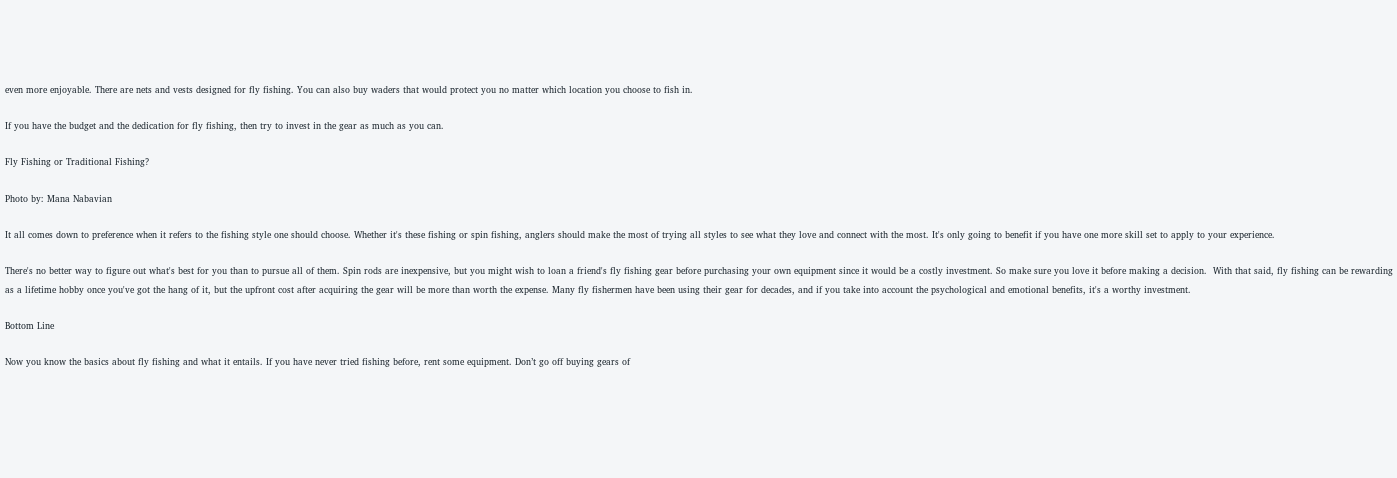even more enjoyable. There are nets and vests designed for fly fishing. You can also buy waders that would protect you no matter which location you choose to fish in.

If you have the budget and the dedication for fly fishing, then try to invest in the gear as much as you can.

Fly Fishing or Traditional Fishing?

Photo by: Mana Nabavian

It all comes down to preference when it refers to the fishing style one should choose. Whether it's these fishing or spin fishing, anglers should make the most of trying all styles to see what they love and connect with the most. It's only going to benefit if you have one more skill set to apply to your experience.

There's no better way to figure out what's best for you than to pursue all of them. Spin rods are inexpensive, but you might wish to loan a friend's fly fishing gear before purchasing your own equipment since it would be a costly investment. So make sure you love it before making a decision.  With that said, fly fishing can be rewarding as a lifetime hobby once you've got the hang of it, but the upfront cost after acquiring the gear will be more than worth the expense. Many fly fishermen have been using their gear for decades, and if you take into account the psychological and emotional benefits, it's a worthy investment.

Bottom Line

Now you know the basics about fly fishing and what it entails. If you have never tried fishing before, rent some equipment. Don’t go off buying gears of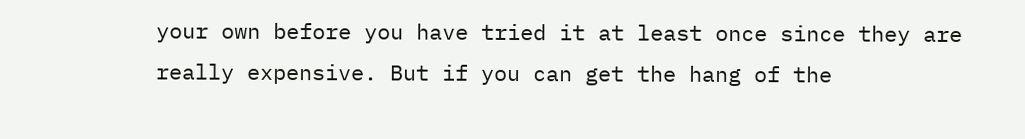your own before you have tried it at least once since they are really expensive. But if you can get the hang of the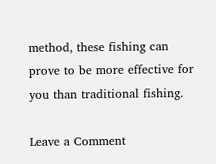method, these fishing can prove to be more effective for you than traditional fishing.

Leave a Comment